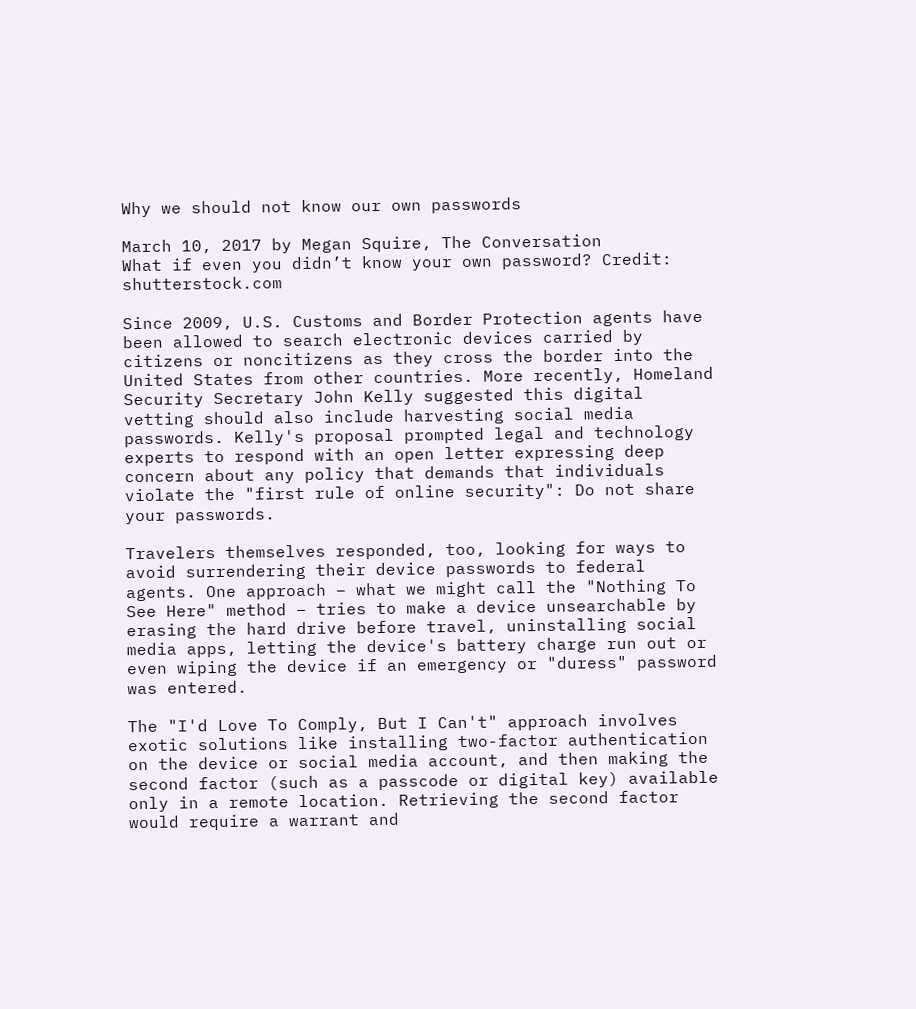Why we should not know our own passwords

March 10, 2017 by Megan Squire, The Conversation
What if even you didn’t know your own password? Credit: shutterstock.com

Since 2009, U.S. Customs and Border Protection agents have been allowed to search electronic devices carried by citizens or noncitizens as they cross the border into the United States from other countries. More recently, Homeland Security Secretary John Kelly suggested this digital vetting should also include harvesting social media passwords. Kelly's proposal prompted legal and technology experts to respond with an open letter expressing deep concern about any policy that demands that individuals violate the "first rule of online security": Do not share your passwords.

Travelers themselves responded, too, looking for ways to avoid surrendering their device passwords to federal agents. One approach – what we might call the "Nothing To See Here" method – tries to make a device unsearchable by erasing the hard drive before travel, uninstalling social media apps, letting the device's battery charge run out or even wiping the device if an emergency or "duress" password was entered.

The "I'd Love To Comply, But I Can't" approach involves exotic solutions like installing two-factor authentication on the device or social media account, and then making the second factor (such as a passcode or digital key) available only in a remote location. Retrieving the second factor would require a warrant and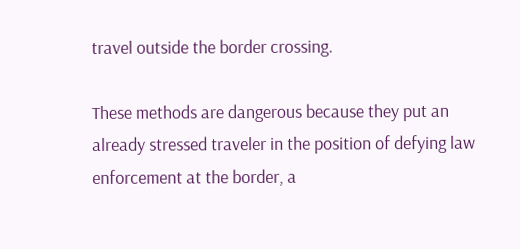travel outside the border crossing.

These methods are dangerous because they put an already stressed traveler in the position of defying law enforcement at the border, a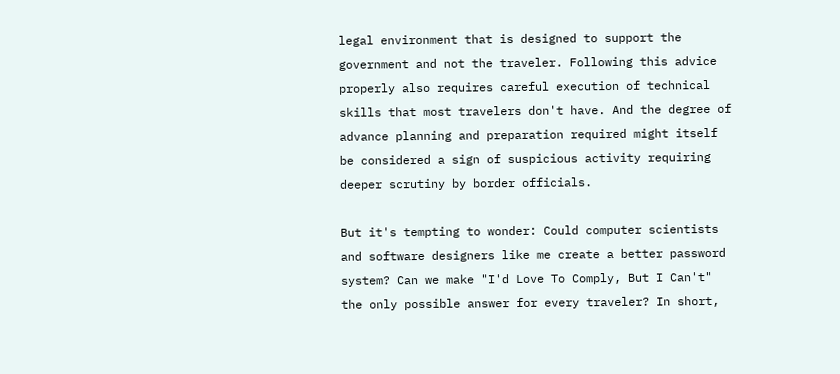legal environment that is designed to support the government and not the traveler. Following this advice properly also requires careful execution of technical skills that most travelers don't have. And the degree of advance planning and preparation required might itself be considered a sign of suspicious activity requiring deeper scrutiny by border officials.

But it's tempting to wonder: Could computer scientists and software designers like me create a better password system? Can we make "I'd Love To Comply, But I Can't" the only possible answer for every traveler? In short,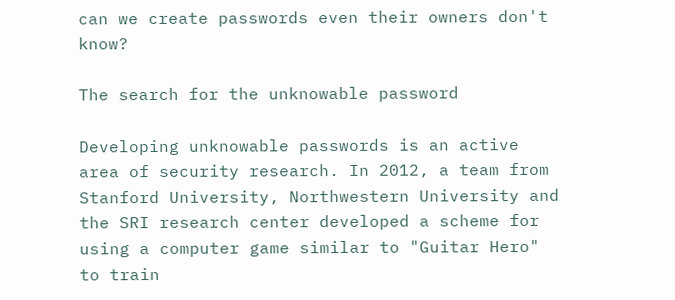can we create passwords even their owners don't know?

The search for the unknowable password

Developing unknowable passwords is an active area of security research. In 2012, a team from Stanford University, Northwestern University and the SRI research center developed a scheme for using a computer game similar to "Guitar Hero" to train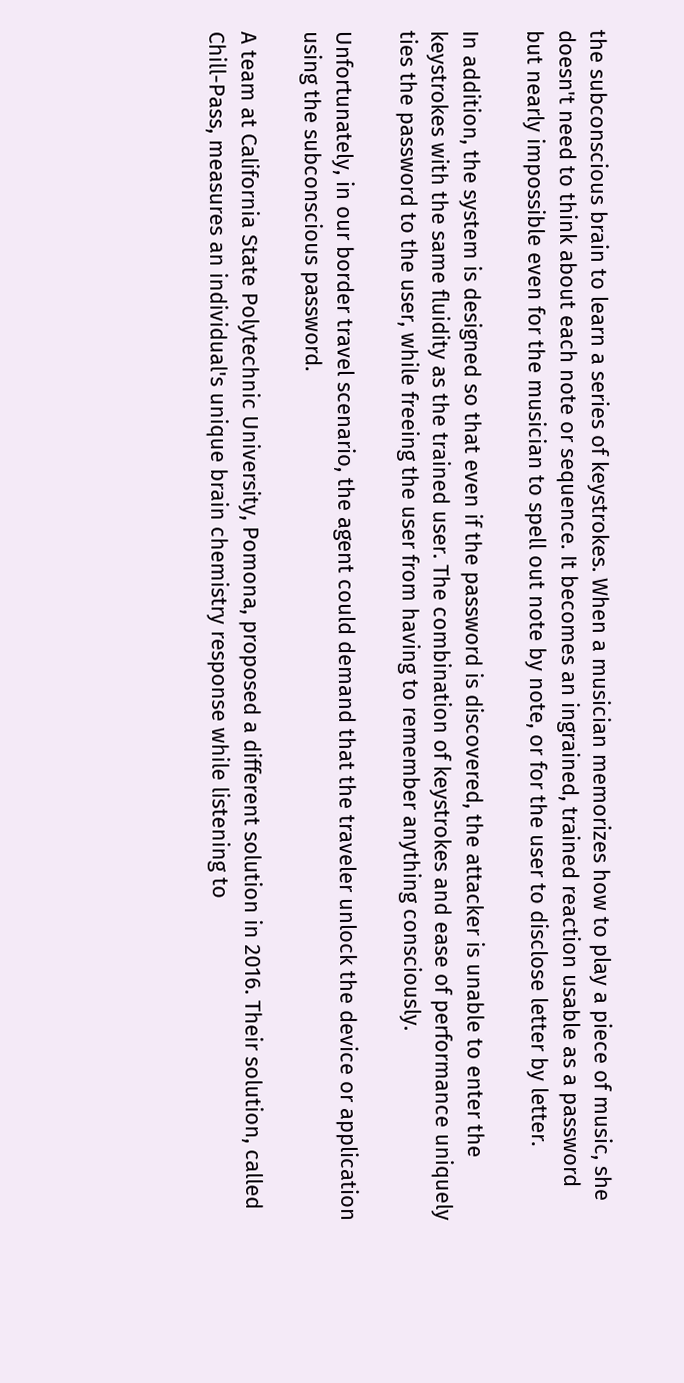the subconscious brain to learn a series of keystrokes. When a musician memorizes how to play a piece of music, she doesn't need to think about each note or sequence. It becomes an ingrained, trained reaction usable as a password but nearly impossible even for the musician to spell out note by note, or for the user to disclose letter by letter.

In addition, the system is designed so that even if the password is discovered, the attacker is unable to enter the keystrokes with the same fluidity as the trained user. The combination of keystrokes and ease of performance uniquely ties the password to the user, while freeing the user from having to remember anything consciously.

Unfortunately, in our border travel scenario, the agent could demand that the traveler unlock the device or application using the subconscious password.

A team at California State Polytechnic University, Pomona, proposed a different solution in 2016. Their solution, called Chill-Pass, measures an individual's unique brain chemistry response while listening to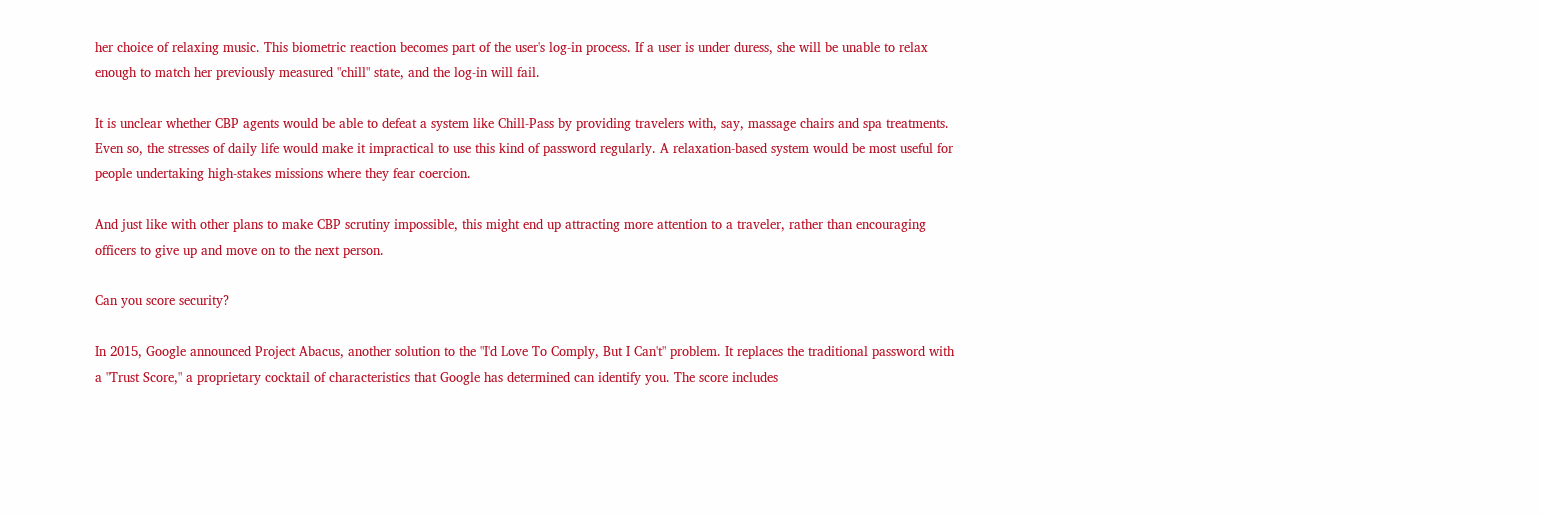her choice of relaxing music. This biometric reaction becomes part of the user's log-in process. If a user is under duress, she will be unable to relax enough to match her previously measured "chill" state, and the log-in will fail.

It is unclear whether CBP agents would be able to defeat a system like Chill-Pass by providing travelers with, say, massage chairs and spa treatments. Even so, the stresses of daily life would make it impractical to use this kind of password regularly. A relaxation-based system would be most useful for people undertaking high-stakes missions where they fear coercion.

And just like with other plans to make CBP scrutiny impossible, this might end up attracting more attention to a traveler, rather than encouraging officers to give up and move on to the next person.

Can you score security?

In 2015, Google announced Project Abacus, another solution to the "I'd Love To Comply, But I Can't" problem. It replaces the traditional password with a "Trust Score," a proprietary cocktail of characteristics that Google has determined can identify you. The score includes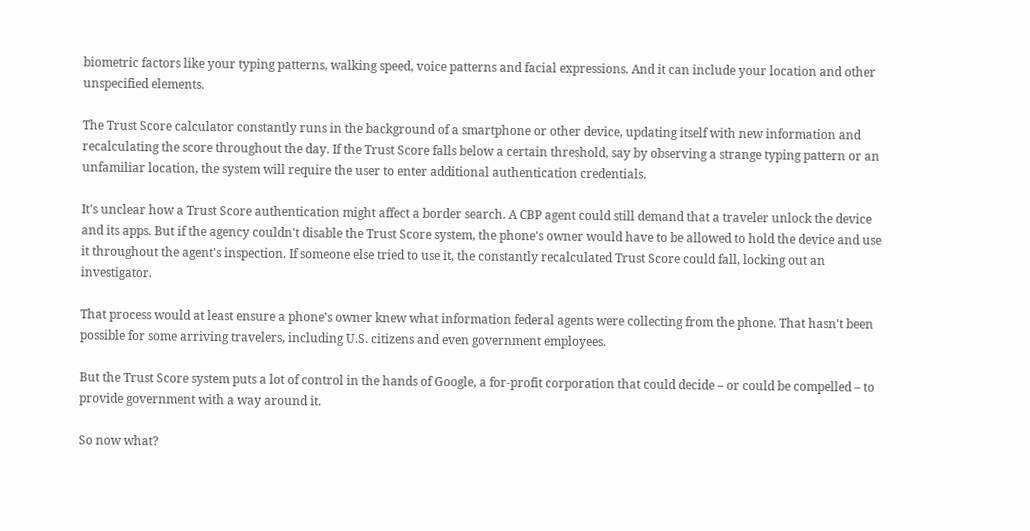biometric factors like your typing patterns, walking speed, voice patterns and facial expressions. And it can include your location and other unspecified elements.

The Trust Score calculator constantly runs in the background of a smartphone or other device, updating itself with new information and recalculating the score throughout the day. If the Trust Score falls below a certain threshold, say by observing a strange typing pattern or an unfamiliar location, the system will require the user to enter additional authentication credentials.

It's unclear how a Trust Score authentication might affect a border search. A CBP agent could still demand that a traveler unlock the device and its apps. But if the agency couldn't disable the Trust Score system, the phone's owner would have to be allowed to hold the device and use it throughout the agent's inspection. If someone else tried to use it, the constantly recalculated Trust Score could fall, locking out an investigator.

That process would at least ensure a phone's owner knew what information federal agents were collecting from the phone. That hasn't been possible for some arriving travelers, including U.S. citizens and even government employees.

But the Trust Score system puts a lot of control in the hands of Google, a for-profit corporation that could decide – or could be compelled – to provide government with a way around it.

So now what?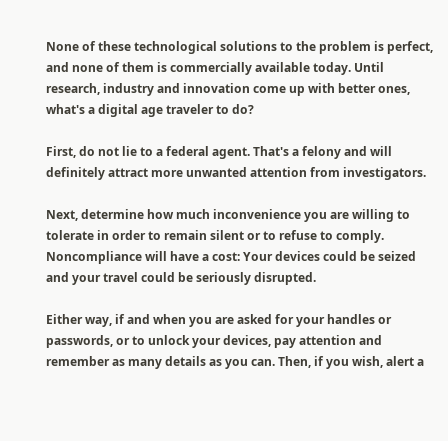None of these technological solutions to the problem is perfect, and none of them is commercially available today. Until research, industry and innovation come up with better ones, what's a digital age traveler to do?

First, do not lie to a federal agent. That's a felony and will definitely attract more unwanted attention from investigators.

Next, determine how much inconvenience you are willing to tolerate in order to remain silent or to refuse to comply. Noncompliance will have a cost: Your devices could be seized and your travel could be seriously disrupted.

Either way, if and when you are asked for your handles or passwords, or to unlock your devices, pay attention and remember as many details as you can. Then, if you wish, alert a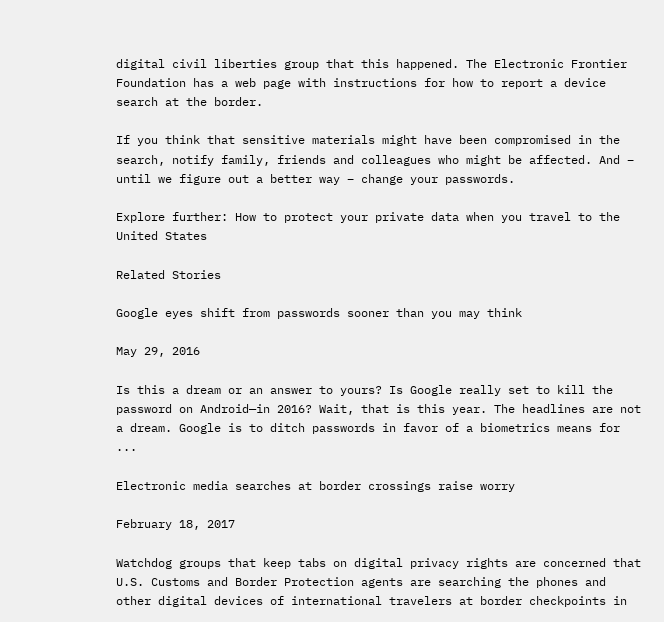digital civil liberties group that this happened. The Electronic Frontier Foundation has a web page with instructions for how to report a device search at the border.

If you think that sensitive materials might have been compromised in the search, notify family, friends and colleagues who might be affected. And – until we figure out a better way – change your passwords.

Explore further: How to protect your private data when you travel to the United States

Related Stories

Google eyes shift from passwords sooner than you may think

May 29, 2016

Is this a dream or an answer to yours? Is Google really set to kill the password on Android—in 2016? Wait, that is this year. The headlines are not a dream. Google is to ditch passwords in favor of a biometrics means for ...

Electronic media searches at border crossings raise worry

February 18, 2017

Watchdog groups that keep tabs on digital privacy rights are concerned that U.S. Customs and Border Protection agents are searching the phones and other digital devices of international travelers at border checkpoints in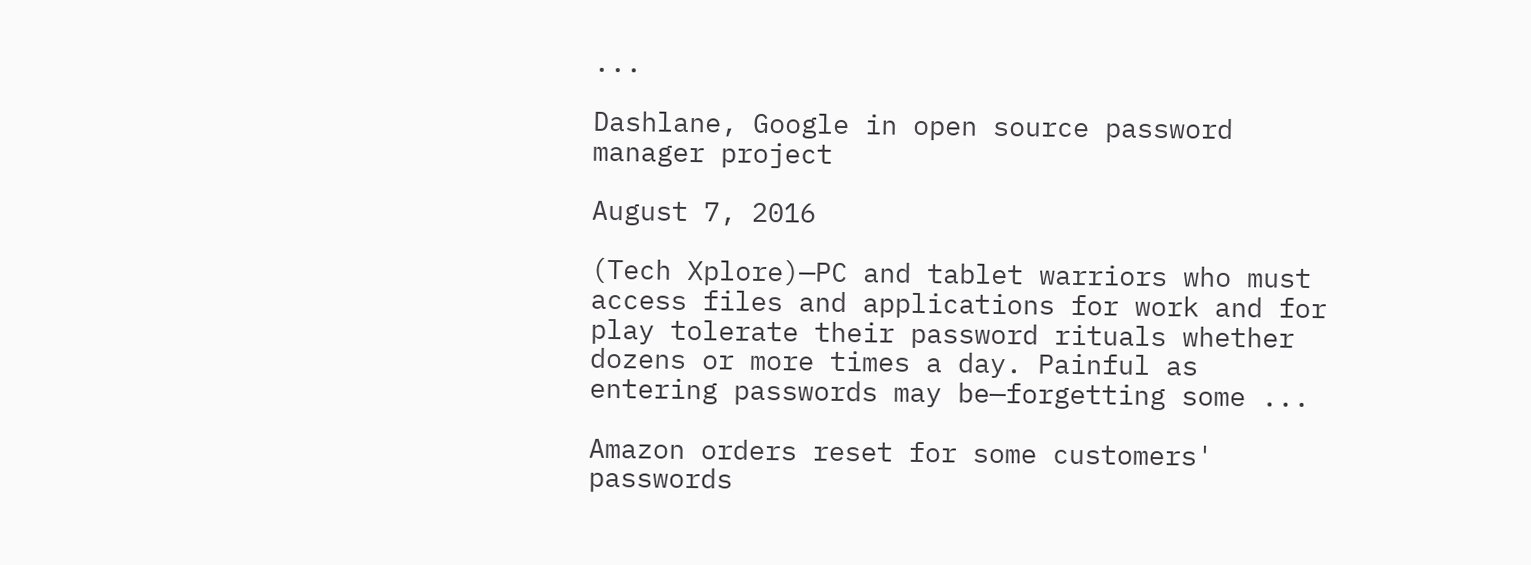...

Dashlane, Google in open source password manager project

August 7, 2016

(Tech Xplore)—PC and tablet warriors who must access files and applications for work and for play tolerate their password rituals whether dozens or more times a day. Painful as entering passwords may be—forgetting some ...

Amazon orders reset for some customers' passwords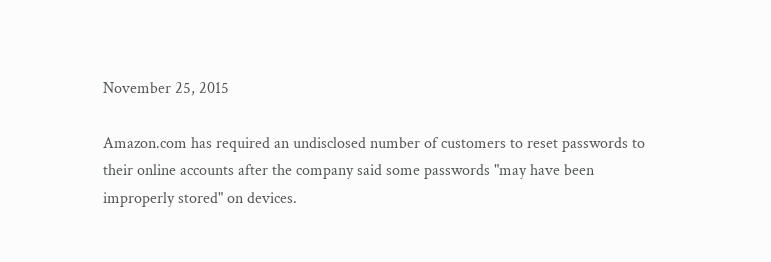November 25, 2015

Amazon.com has required an undisclosed number of customers to reset passwords to their online accounts after the company said some passwords "may have been improperly stored" on devices.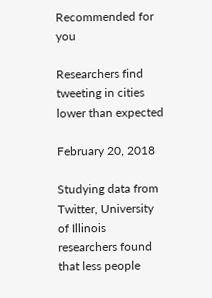Recommended for you

Researchers find tweeting in cities lower than expected

February 20, 2018

Studying data from Twitter, University of Illinois researchers found that less people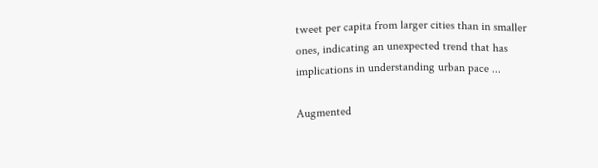tweet per capita from larger cities than in smaller ones, indicating an unexpected trend that has implications in understanding urban pace ...

Augmented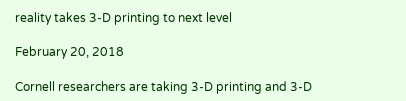reality takes 3-D printing to next level

February 20, 2018

Cornell researchers are taking 3-D printing and 3-D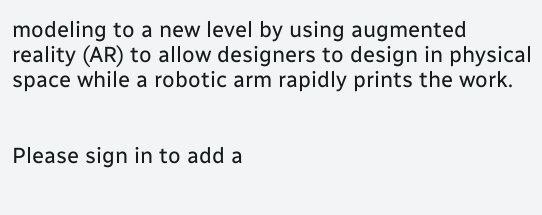modeling to a new level by using augmented reality (AR) to allow designers to design in physical space while a robotic arm rapidly prints the work.


Please sign in to add a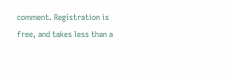comment. Registration is free, and takes less than a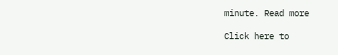minute. Read more

Click here to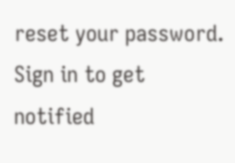reset your password.
Sign in to get notified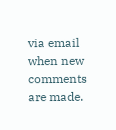via email when new comments are made.